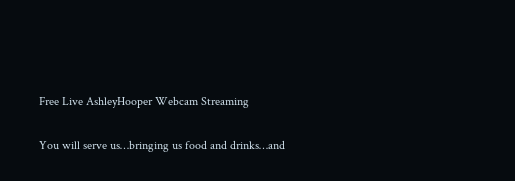Free Live AshleyHooper Webcam Streaming

You will serve us…bringing us food and drinks…and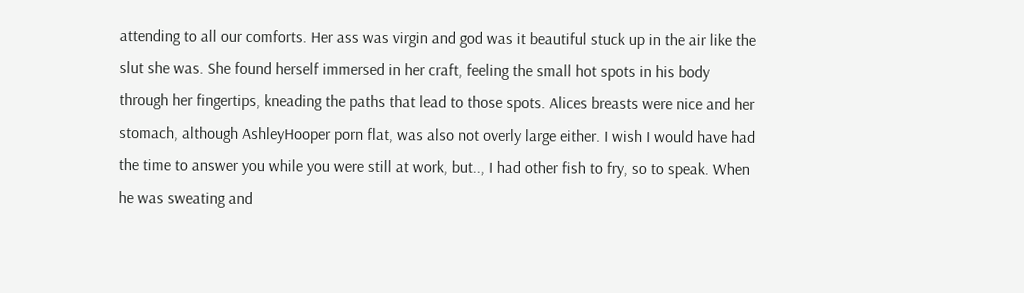attending to all our comforts. Her ass was virgin and god was it beautiful stuck up in the air like the slut she was. She found herself immersed in her craft, feeling the small hot spots in his body through her fingertips, kneading the paths that lead to those spots. Alices breasts were nice and her stomach, although AshleyHooper porn flat, was also not overly large either. I wish I would have had the time to answer you while you were still at work, but.., I had other fish to fry, so to speak. When he was sweating and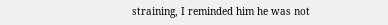straining, I reminded him he was not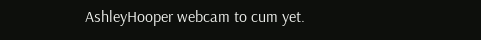AshleyHooper webcam to cum yet.